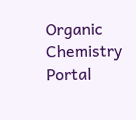Organic Chemistry Portal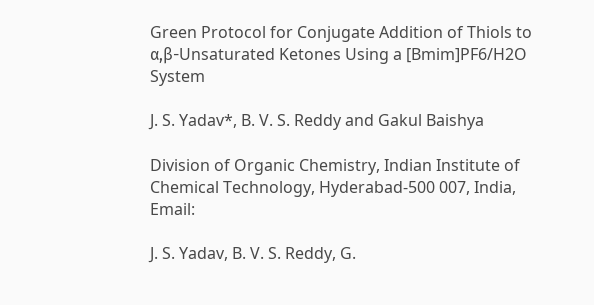Green Protocol for Conjugate Addition of Thiols to α,β-Unsaturated Ketones Using a [Bmim]PF6/H2O System

J. S. Yadav*, B. V. S. Reddy and Gakul Baishya

Division of Organic Chemistry, Indian Institute of Chemical Technology, Hyderabad-500 007, India, Email:

J. S. Yadav, B. V. S. Reddy, G.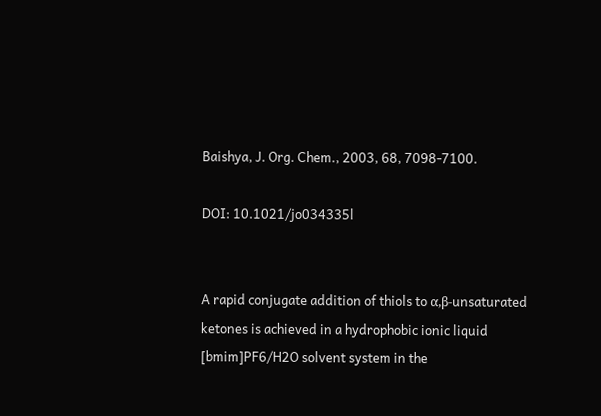Baishya, J. Org. Chem., 2003, 68, 7098-7100.

DOI: 10.1021/jo034335l


A rapid conjugate addition of thiols to α,β-unsaturated ketones is achieved in a hydrophobic ionic liquid [bmim]PF6/H2O solvent system in the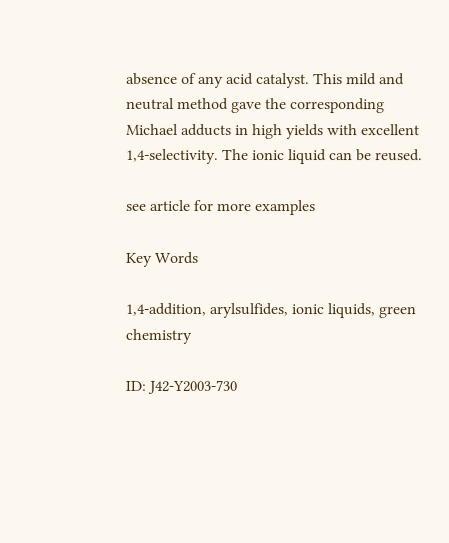absence of any acid catalyst. This mild and neutral method gave the corresponding Michael adducts in high yields with excellent 1,4-selectivity. The ionic liquid can be reused.

see article for more examples

Key Words

1,4-addition, arylsulfides, ionic liquids, green chemistry

ID: J42-Y2003-730